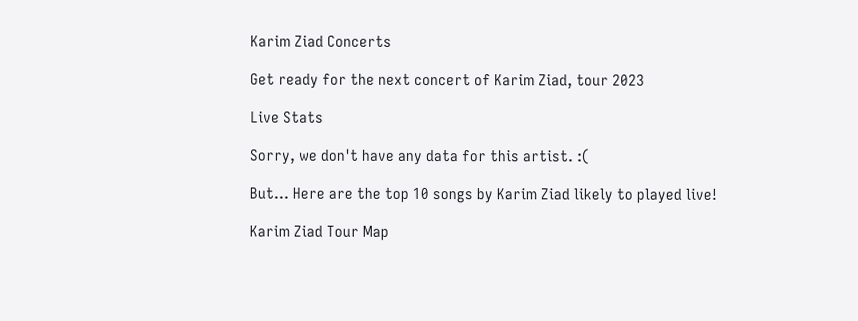Karim Ziad Concerts

Get ready for the next concert of Karim Ziad, tour 2023

Live Stats

Sorry, we don't have any data for this artist. :(

But... Here are the top 10 songs by Karim Ziad likely to played live!

Karim Ziad Tour Map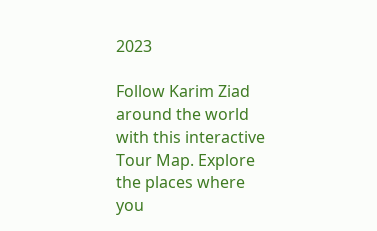2023

Follow Karim Ziad around the world with this interactive Tour Map. Explore the places where you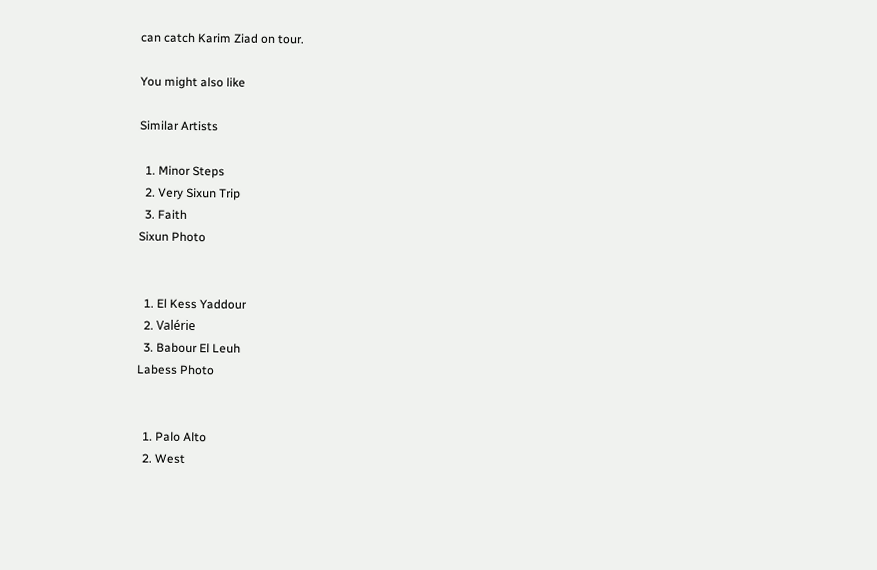can catch Karim Ziad on tour.

You might also like

Similar Artists

  1. Minor Steps
  2. Very Sixun Trip
  3. Faith
Sixun Photo


  1. El Kess Yaddour
  2. Valérie
  3. Babour El Leuh
Labess Photo


  1. Palo Alto
  2. West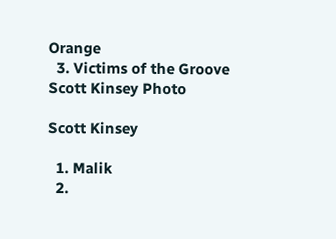Orange
  3. Victims of the Groove
Scott Kinsey Photo

Scott Kinsey

  1. Malik
  2.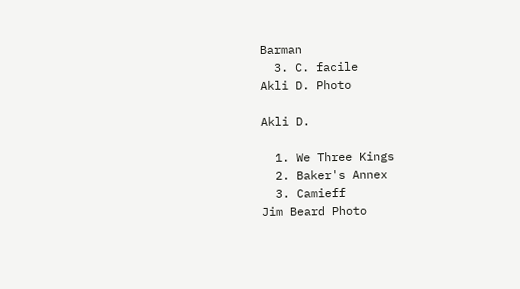Barman
  3. C. facile
Akli D. Photo

Akli D.

  1. We Three Kings
  2. Baker's Annex
  3. Camieff
Jim Beard Photo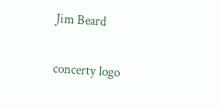Jim Beard

concerty logo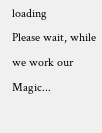loading
Please wait, while we work our Magic...